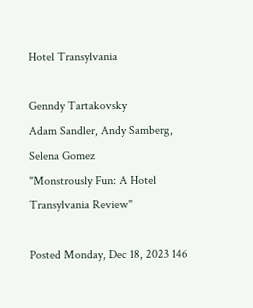Hotel Transylvania

Genndy Tartakovsky
Adam Sandler, Andy Samberg, Selena Gomez
"Monstrously Fun: A Hotel Transylvania Review"

Posted Monday, Dec 18, 2023 146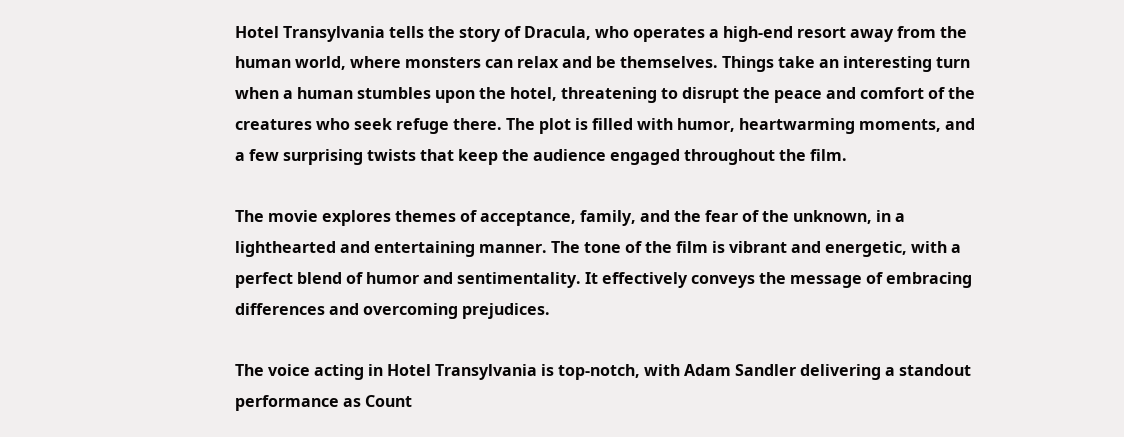Hotel Transylvania tells the story of Dracula, who operates a high-end resort away from the human world, where monsters can relax and be themselves. Things take an interesting turn when a human stumbles upon the hotel, threatening to disrupt the peace and comfort of the creatures who seek refuge there. The plot is filled with humor, heartwarming moments, and a few surprising twists that keep the audience engaged throughout the film.

The movie explores themes of acceptance, family, and the fear of the unknown, in a lighthearted and entertaining manner. The tone of the film is vibrant and energetic, with a perfect blend of humor and sentimentality. It effectively conveys the message of embracing differences and overcoming prejudices.

The voice acting in Hotel Transylvania is top-notch, with Adam Sandler delivering a standout performance as Count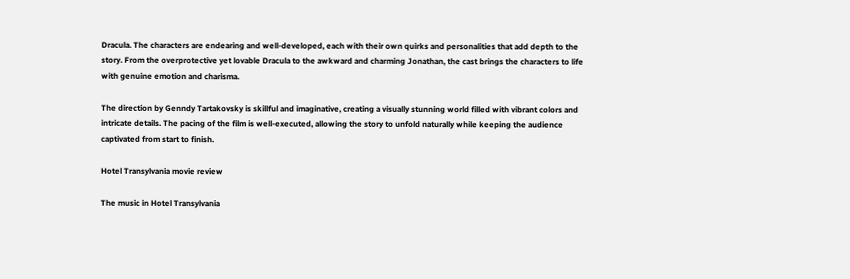Dracula. The characters are endearing and well-developed, each with their own quirks and personalities that add depth to the story. From the overprotective yet lovable Dracula to the awkward and charming Jonathan, the cast brings the characters to life with genuine emotion and charisma.

The direction by Genndy Tartakovsky is skillful and imaginative, creating a visually stunning world filled with vibrant colors and intricate details. The pacing of the film is well-executed, allowing the story to unfold naturally while keeping the audience captivated from start to finish.

Hotel Transylvania movie review

The music in Hotel Transylvania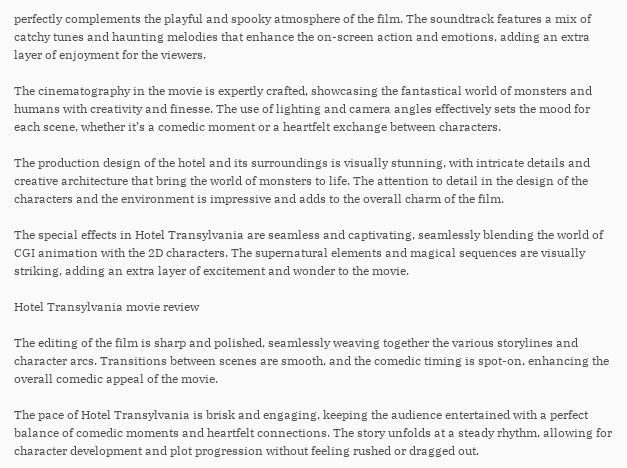perfectly complements the playful and spooky atmosphere of the film. The soundtrack features a mix of catchy tunes and haunting melodies that enhance the on-screen action and emotions, adding an extra layer of enjoyment for the viewers.

The cinematography in the movie is expertly crafted, showcasing the fantastical world of monsters and humans with creativity and finesse. The use of lighting and camera angles effectively sets the mood for each scene, whether it’s a comedic moment or a heartfelt exchange between characters.

The production design of the hotel and its surroundings is visually stunning, with intricate details and creative architecture that bring the world of monsters to life. The attention to detail in the design of the characters and the environment is impressive and adds to the overall charm of the film.

The special effects in Hotel Transylvania are seamless and captivating, seamlessly blending the world of CGI animation with the 2D characters. The supernatural elements and magical sequences are visually striking, adding an extra layer of excitement and wonder to the movie.

Hotel Transylvania movie review

The editing of the film is sharp and polished, seamlessly weaving together the various storylines and character arcs. Transitions between scenes are smooth, and the comedic timing is spot-on, enhancing the overall comedic appeal of the movie.

The pace of Hotel Transylvania is brisk and engaging, keeping the audience entertained with a perfect balance of comedic moments and heartfelt connections. The story unfolds at a steady rhythm, allowing for character development and plot progression without feeling rushed or dragged out.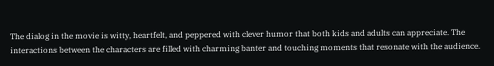The dialog in the movie is witty, heartfelt, and peppered with clever humor that both kids and adults can appreciate. The interactions between the characters are filled with charming banter and touching moments that resonate with the audience.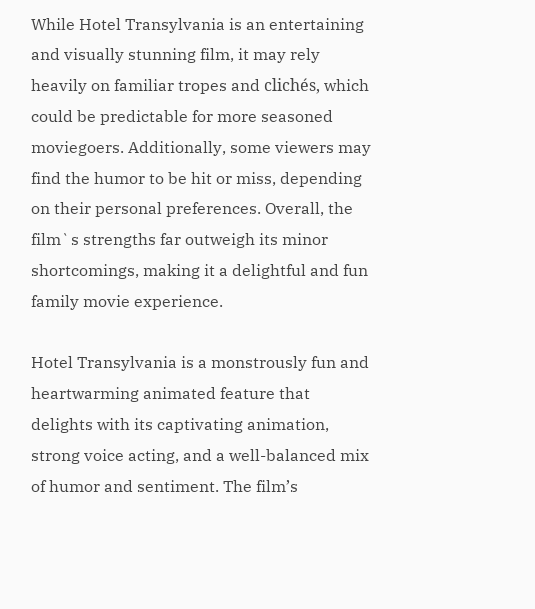While Hotel Transylvania is an entertaining and visually stunning film, it may rely heavily on familiar tropes and clichés, which could be predictable for more seasoned moviegoers. Additionally, some viewers may find the humor to be hit or miss, depending on their personal preferences. Overall, the film`s strengths far outweigh its minor shortcomings, making it a delightful and fun family movie experience.

Hotel Transylvania is a monstrously fun and heartwarming animated feature that delights with its captivating animation, strong voice acting, and a well-balanced mix of humor and sentiment. The film’s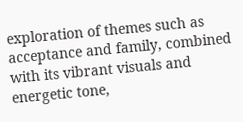exploration of themes such as acceptance and family, combined with its vibrant visuals and energetic tone,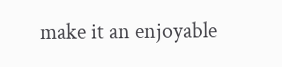make it an enjoyable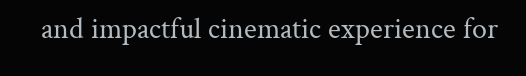and impactful cinematic experience for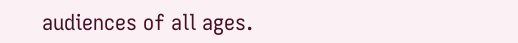audiences of all ages.